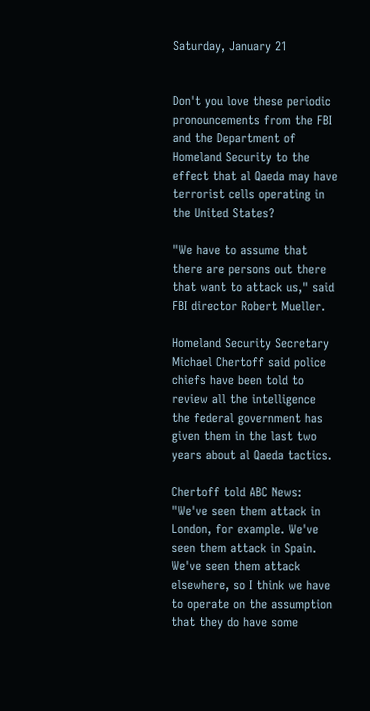Saturday, January 21


Don't you love these periodic pronouncements from the FBI and the Department of Homeland Security to the effect that al Qaeda may have terrorist cells operating in the United States?

"We have to assume that there are persons out there that want to attack us," said FBI director Robert Mueller.

Homeland Security Secretary Michael Chertoff said police chiefs have been told to review all the intelligence the federal government has given them in the last two years about al Qaeda tactics.

Chertoff told ABC News: "We've seen them attack in London, for example. We've seen them attack in Spain. We've seen them attack elsewhere, so I think we have to operate on the assumption that they do have some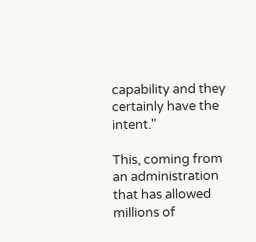capability and they certainly have the intent."

This, coming from an administration that has allowed millions of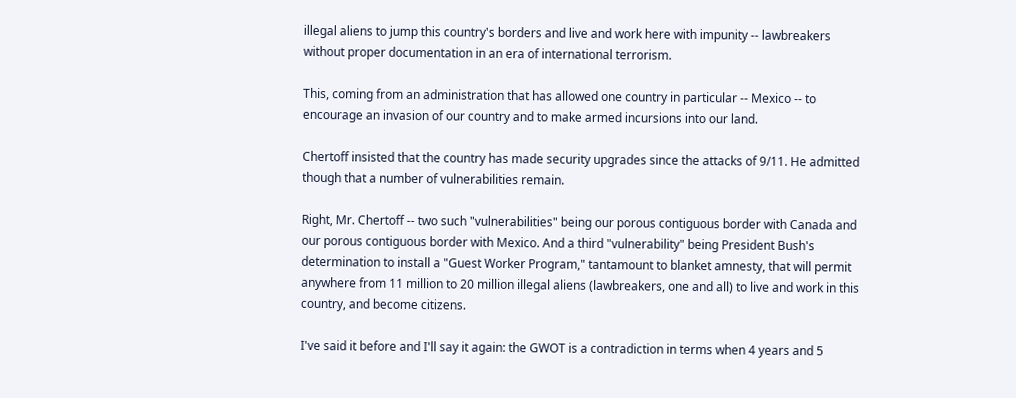illegal aliens to jump this country's borders and live and work here with impunity -- lawbreakers without proper documentation in an era of international terrorism.

This, coming from an administration that has allowed one country in particular -- Mexico -- to encourage an invasion of our country and to make armed incursions into our land.

Chertoff insisted that the country has made security upgrades since the attacks of 9/11. He admitted though that a number of vulnerabilities remain.

Right, Mr. Chertoff -- two such "vulnerabilities" being our porous contiguous border with Canada and our porous contiguous border with Mexico. And a third "vulnerability" being President Bush's determination to install a "Guest Worker Program," tantamount to blanket amnesty, that will permit anywhere from 11 million to 20 million illegal aliens (lawbreakers, one and all) to live and work in this country, and become citizens.

I've said it before and I'll say it again: the GWOT is a contradiction in terms when 4 years and 5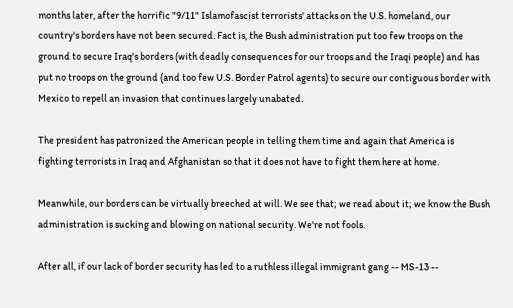months later, after the horrific "9/11" Islamofascist terrorists' attacks on the U.S. homeland, our country's borders have not been secured. Fact is, the Bush administration put too few troops on the ground to secure Iraq's borders (with deadly consequences for our troops and the Iraqi people) and has put no troops on the ground (and too few U.S. Border Patrol agents) to secure our contiguous border with Mexico to repell an invasion that continues largely unabated.

The president has patronized the American people in telling them time and again that America is fighting terrorists in Iraq and Afghanistan so that it does not have to fight them here at home.

Meanwhile, our borders can be virtually breeched at will. We see that; we read about it; we know the Bush administration is sucking and blowing on national security. We're not fools.

After all, if our lack of border security has led to a ruthless illegal immigrant gang -- MS-13 --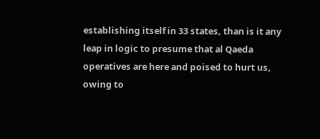establishing itself in 33 states, than is it any leap in logic to presume that al Qaeda operatives are here and poised to hurt us, owing to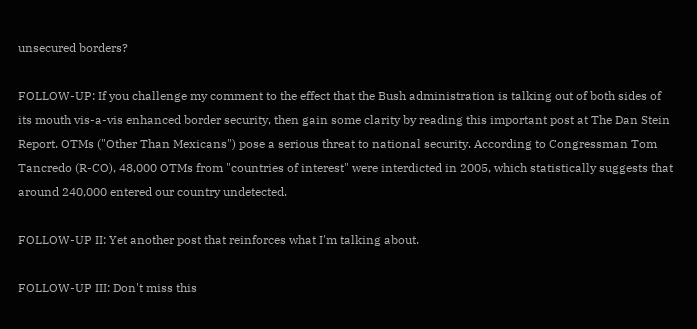unsecured borders?

FOLLOW-UP: If you challenge my comment to the effect that the Bush administration is talking out of both sides of its mouth vis-a-vis enhanced border security, then gain some clarity by reading this important post at The Dan Stein Report. OTMs ("Other Than Mexicans") pose a serious threat to national security. According to Congressman Tom Tancredo (R-CO), 48,000 OTMs from "countries of interest" were interdicted in 2005, which statistically suggests that around 240,000 entered our country undetected.

FOLLOW-UP II: Yet another post that reinforces what I'm talking about.

FOLLOW-UP III: Don't miss this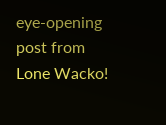eye-opening post from Lone Wacko!